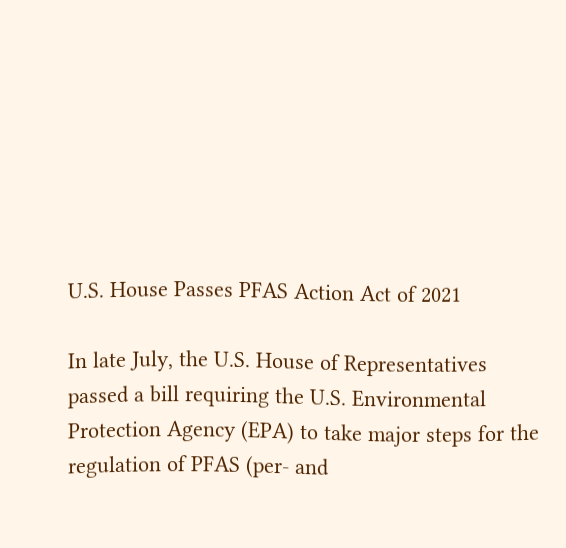U.S. House Passes PFAS Action Act of 2021

In late July, the U.S. House of Representatives passed a bill requiring the U.S. Environmental Protection Agency (EPA) to take major steps for the regulation of PFAS (per- and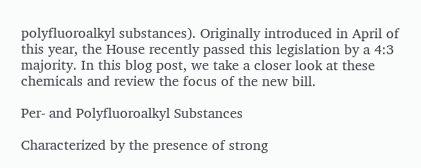polyfluoroalkyl substances). Originally introduced in April of this year, the House recently passed this legislation by a 4:3 majority. In this blog post, we take a closer look at these chemicals and review the focus of the new bill.

Per- and Polyfluoroalkyl Substances

Characterized by the presence of strong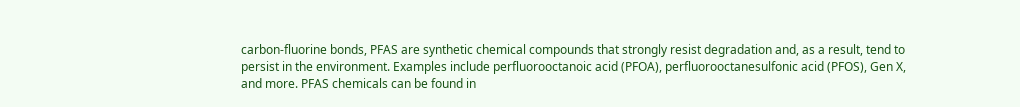carbon-fluorine bonds, PFAS are synthetic chemical compounds that strongly resist degradation and, as a result, tend to persist in the environment. Examples include perfluorooctanoic acid (PFOA), perfluorooctanesulfonic acid (PFOS), Gen X, and more. PFAS chemicals can be found in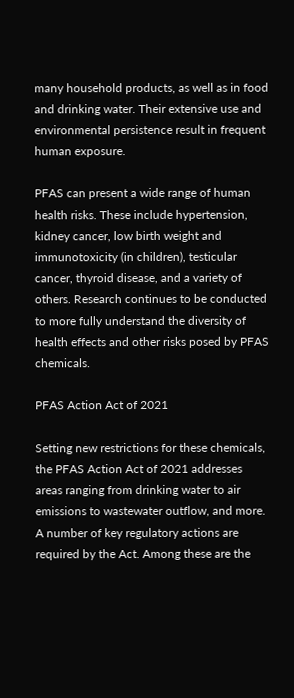many household products, as well as in food and drinking water. Their extensive use and environmental persistence result in frequent human exposure.

PFAS can present a wide range of human health risks. These include hypertension, kidney cancer, low birth weight and immunotoxicity (in children), testicular cancer, thyroid disease, and a variety of others. Research continues to be conducted to more fully understand the diversity of health effects and other risks posed by PFAS chemicals.

PFAS Action Act of 2021

Setting new restrictions for these chemicals, the PFAS Action Act of 2021 addresses areas ranging from drinking water to air emissions to wastewater outflow, and more. A number of key regulatory actions are required by the Act. Among these are the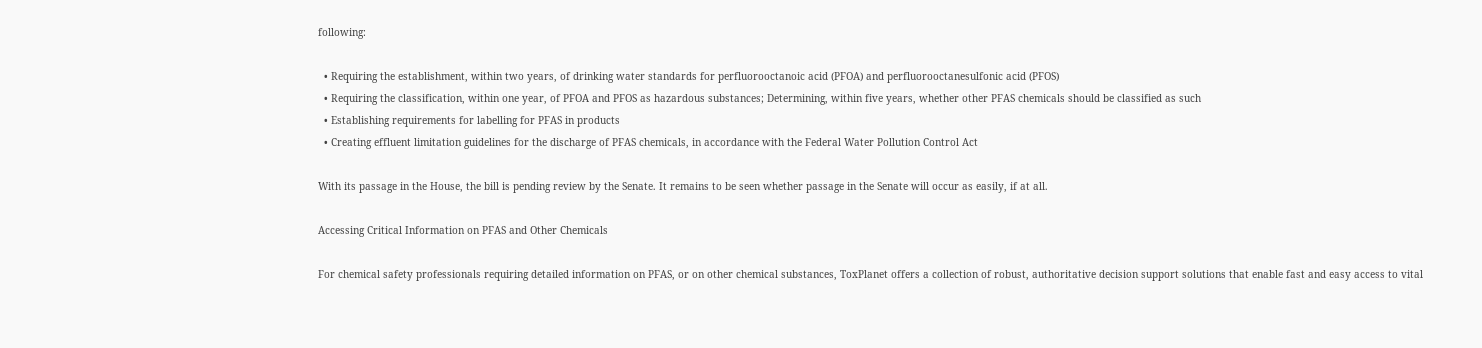following:

  • Requiring the establishment, within two years, of drinking water standards for perfluorooctanoic acid (PFOA) and perfluorooctanesulfonic acid (PFOS)
  • Requiring the classification, within one year, of PFOA and PFOS as hazardous substances; Determining, within five years, whether other PFAS chemicals should be classified as such
  • Establishing requirements for labelling for PFAS in products
  • Creating effluent limitation guidelines for the discharge of PFAS chemicals, in accordance with the Federal Water Pollution Control Act

With its passage in the House, the bill is pending review by the Senate. It remains to be seen whether passage in the Senate will occur as easily, if at all.

Accessing Critical Information on PFAS and Other Chemicals

For chemical safety professionals requiring detailed information on PFAS, or on other chemical substances, ToxPlanet offers a collection of robust, authoritative decision support solutions that enable fast and easy access to vital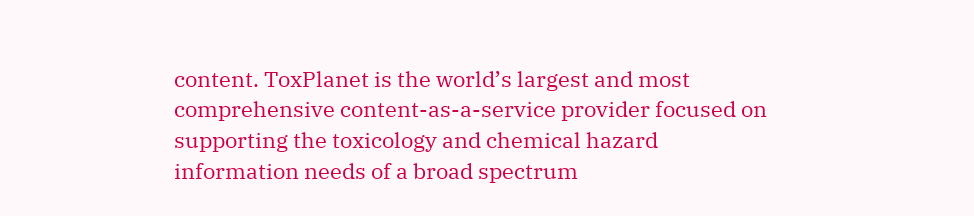content. ToxPlanet is the world’s largest and most comprehensive content-as-a-service provider focused on supporting the toxicology and chemical hazard information needs of a broad spectrum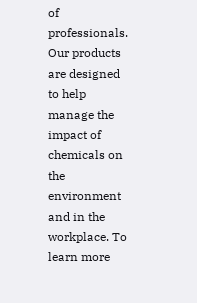of professionals. Our products are designed to help manage the impact of chemicals on the environment and in the workplace. To learn more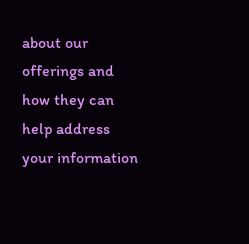about our offerings and how they can help address your information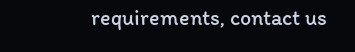requirements, contact us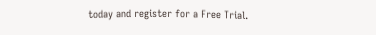today and register for a Free Trial.